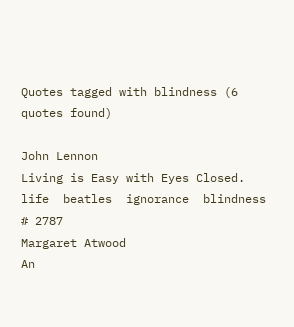Quotes tagged with blindness (6 quotes found)

John Lennon
Living is Easy with Eyes Closed.
life  beatles  ignorance  blindness  # 2787
Margaret Atwood
An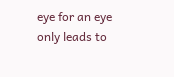eye for an eye only leads to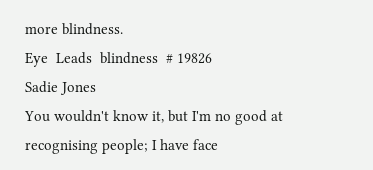more blindness.
Eye  Leads  blindness  # 19826
Sadie Jones
You wouldn't know it, but I'm no good at recognising people; I have face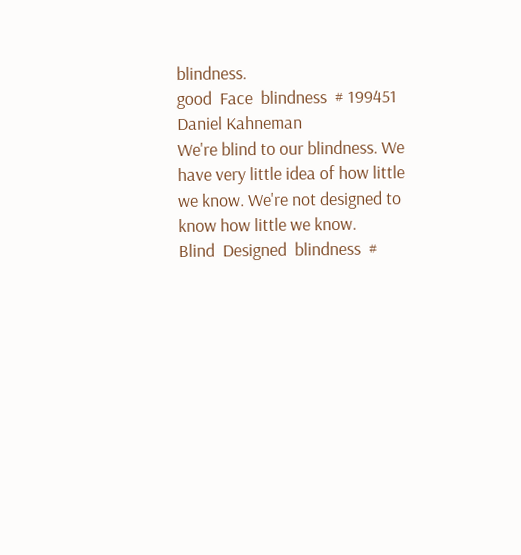blindness.
good  Face  blindness  # 199451
Daniel Kahneman
We're blind to our blindness. We have very little idea of how little we know. We're not designed to know how little we know.
Blind  Designed  blindness  #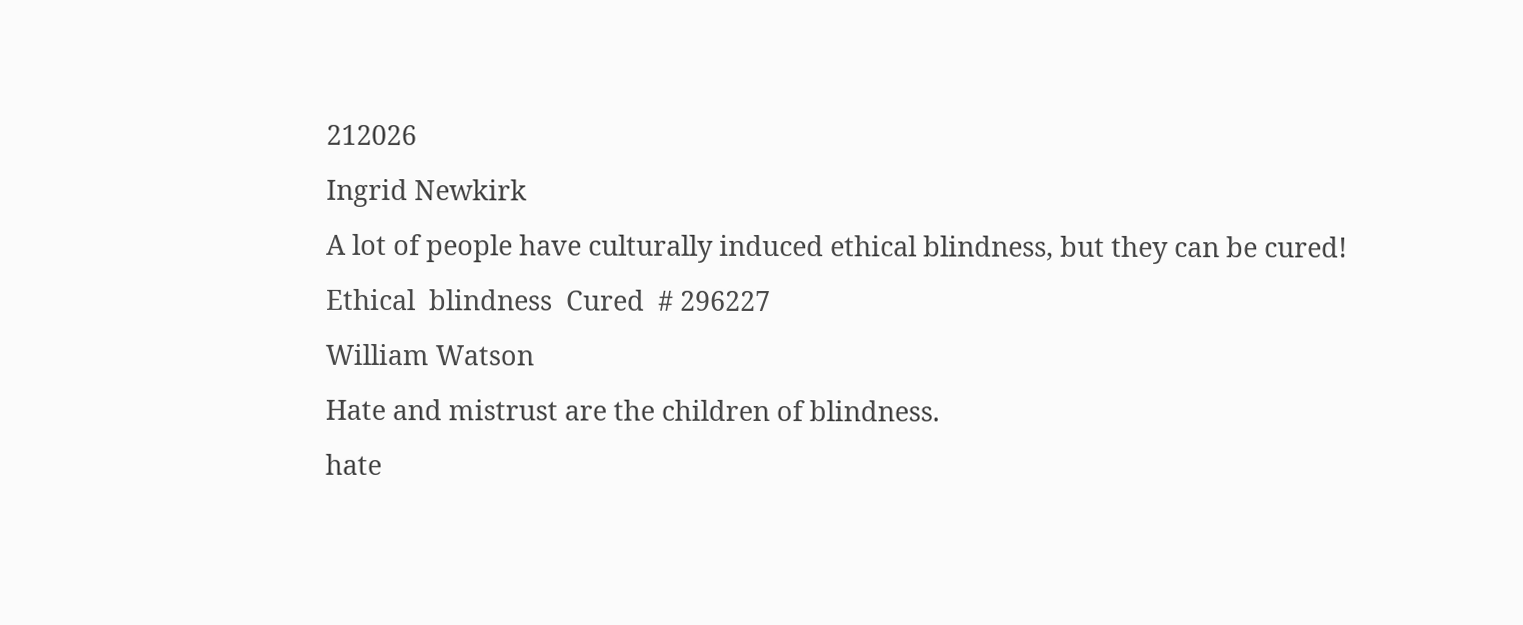212026
Ingrid Newkirk
A lot of people have culturally induced ethical blindness, but they can be cured!
Ethical  blindness  Cured  # 296227
William Watson
Hate and mistrust are the children of blindness.
hate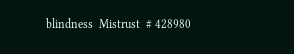blindness  Mistrust  # 428980